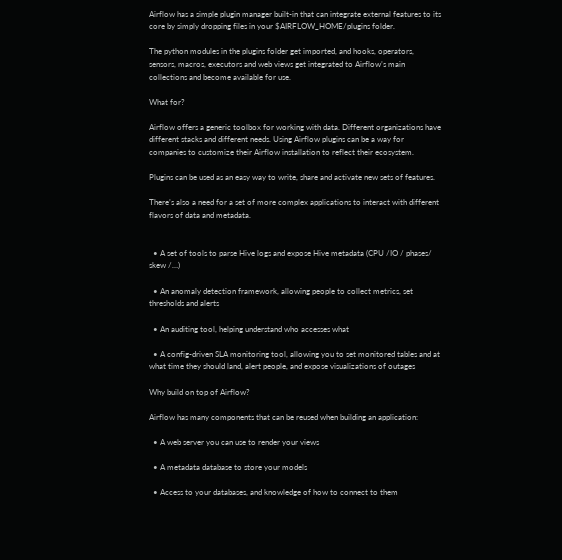Airflow has a simple plugin manager built-in that can integrate external features to its core by simply dropping files in your $AIRFLOW_HOME/plugins folder.

The python modules in the plugins folder get imported, and hooks, operators, sensors, macros, executors and web views get integrated to Airflow’s main collections and become available for use.

What for?

Airflow offers a generic toolbox for working with data. Different organizations have different stacks and different needs. Using Airflow plugins can be a way for companies to customize their Airflow installation to reflect their ecosystem.

Plugins can be used as an easy way to write, share and activate new sets of features.

There’s also a need for a set of more complex applications to interact with different flavors of data and metadata.


  • A set of tools to parse Hive logs and expose Hive metadata (CPU /IO / phases/ skew /…)

  • An anomaly detection framework, allowing people to collect metrics, set thresholds and alerts

  • An auditing tool, helping understand who accesses what

  • A config-driven SLA monitoring tool, allowing you to set monitored tables and at what time they should land, alert people, and expose visualizations of outages

Why build on top of Airflow?

Airflow has many components that can be reused when building an application:

  • A web server you can use to render your views

  • A metadata database to store your models

  • Access to your databases, and knowledge of how to connect to them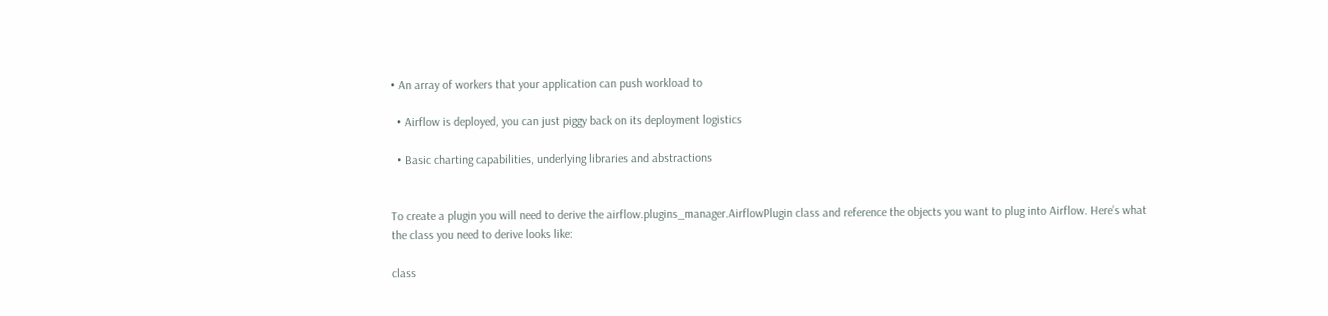• An array of workers that your application can push workload to

  • Airflow is deployed, you can just piggy back on its deployment logistics

  • Basic charting capabilities, underlying libraries and abstractions


To create a plugin you will need to derive the airflow.plugins_manager.AirflowPlugin class and reference the objects you want to plug into Airflow. Here’s what the class you need to derive looks like:

class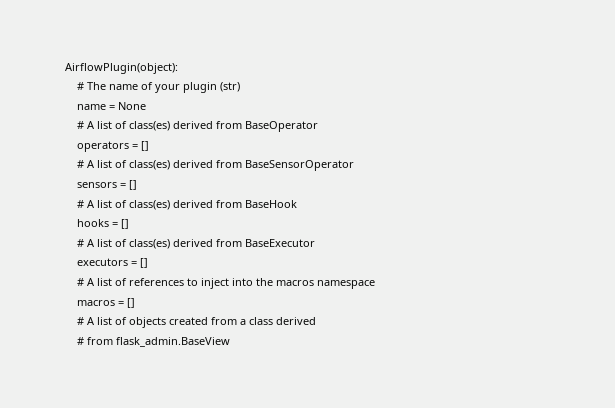AirflowPlugin(object):
    # The name of your plugin (str)
    name = None
    # A list of class(es) derived from BaseOperator
    operators = []
    # A list of class(es) derived from BaseSensorOperator
    sensors = []
    # A list of class(es) derived from BaseHook
    hooks = []
    # A list of class(es) derived from BaseExecutor
    executors = []
    # A list of references to inject into the macros namespace
    macros = []
    # A list of objects created from a class derived
    # from flask_admin.BaseView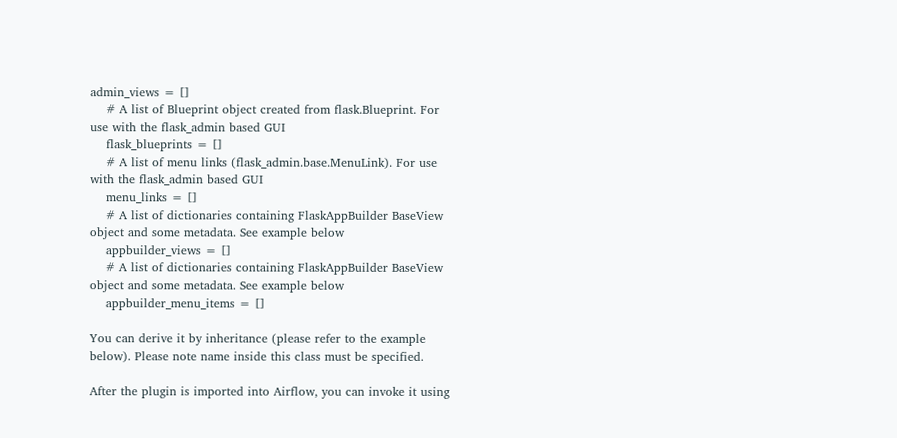admin_views = []
    # A list of Blueprint object created from flask.Blueprint. For use with the flask_admin based GUI
    flask_blueprints = []
    # A list of menu links (flask_admin.base.MenuLink). For use with the flask_admin based GUI
    menu_links = []
    # A list of dictionaries containing FlaskAppBuilder BaseView object and some metadata. See example below
    appbuilder_views = []
    # A list of dictionaries containing FlaskAppBuilder BaseView object and some metadata. See example below
    appbuilder_menu_items = []

You can derive it by inheritance (please refer to the example below). Please note name inside this class must be specified.

After the plugin is imported into Airflow, you can invoke it using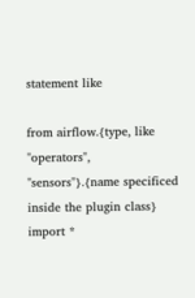statement like

from airflow.{type, like "operators", "sensors"}.{name specificed inside the plugin class} import *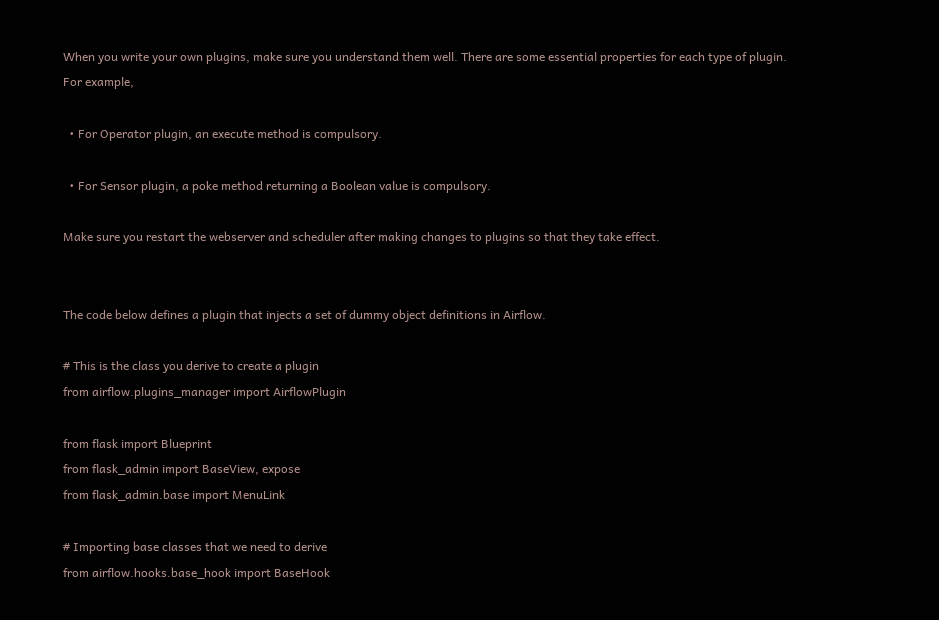When you write your own plugins, make sure you understand them well. There are some essential properties for each type of plugin. For example,

  • For Operator plugin, an execute method is compulsory.

  • For Sensor plugin, a poke method returning a Boolean value is compulsory.

Make sure you restart the webserver and scheduler after making changes to plugins so that they take effect.


The code below defines a plugin that injects a set of dummy object definitions in Airflow.

# This is the class you derive to create a plugin
from airflow.plugins_manager import AirflowPlugin

from flask import Blueprint
from flask_admin import BaseView, expose
from flask_admin.base import MenuLink

# Importing base classes that we need to derive
from airflow.hooks.base_hook import BaseHook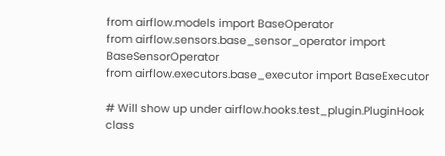from airflow.models import BaseOperator
from airflow.sensors.base_sensor_operator import BaseSensorOperator
from airflow.executors.base_executor import BaseExecutor

# Will show up under airflow.hooks.test_plugin.PluginHook
class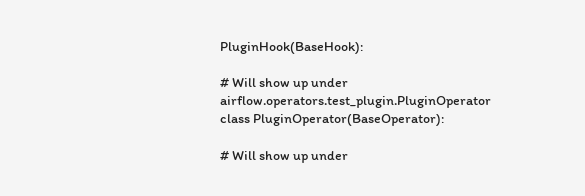PluginHook(BaseHook):

# Will show up under airflow.operators.test_plugin.PluginOperator
class PluginOperator(BaseOperator):

# Will show up under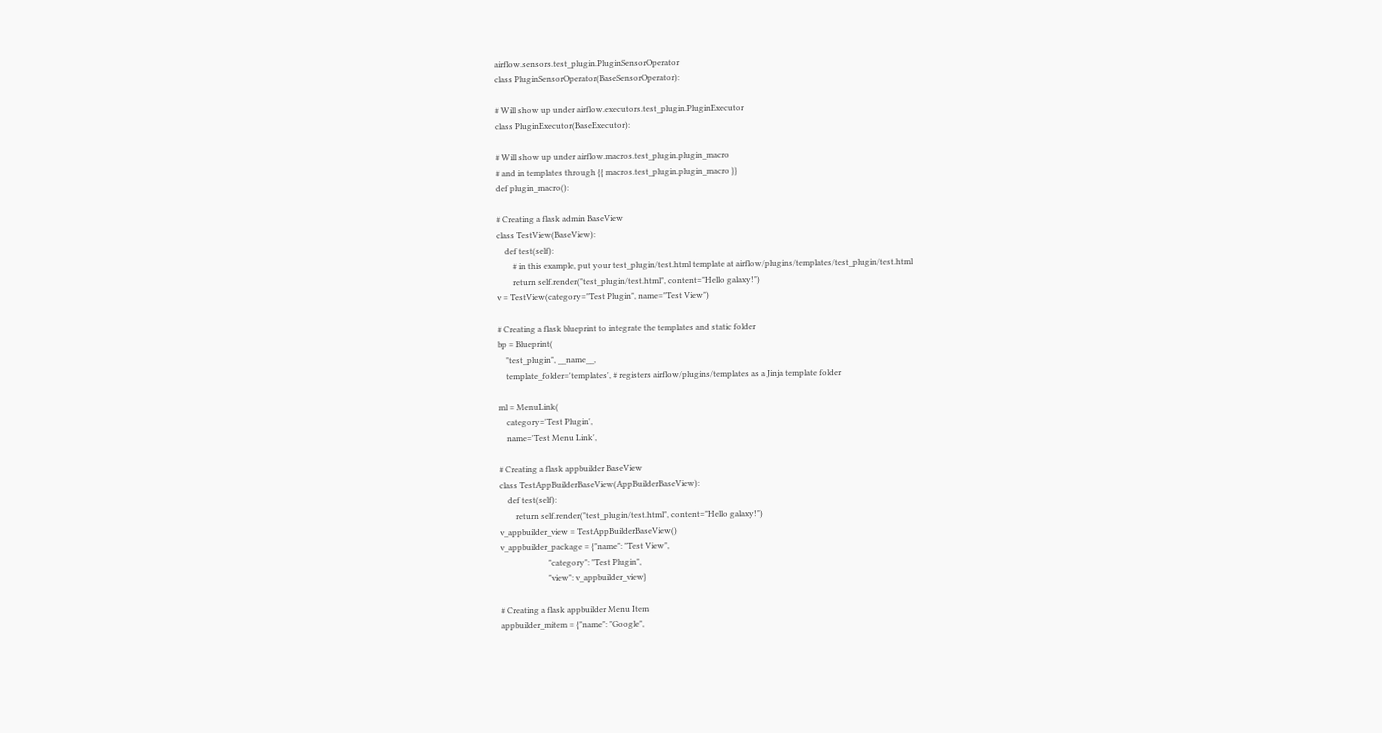airflow.sensors.test_plugin.PluginSensorOperator
class PluginSensorOperator(BaseSensorOperator):

# Will show up under airflow.executors.test_plugin.PluginExecutor
class PluginExecutor(BaseExecutor):

# Will show up under airflow.macros.test_plugin.plugin_macro
# and in templates through {{ macros.test_plugin.plugin_macro }}
def plugin_macro():

# Creating a flask admin BaseView
class TestView(BaseView):
    def test(self):
        # in this example, put your test_plugin/test.html template at airflow/plugins/templates/test_plugin/test.html
        return self.render("test_plugin/test.html", content="Hello galaxy!")
v = TestView(category="Test Plugin", name="Test View")

# Creating a flask blueprint to integrate the templates and static folder
bp = Blueprint(
    "test_plugin", __name__,
    template_folder='templates', # registers airflow/plugins/templates as a Jinja template folder

ml = MenuLink(
    category='Test Plugin',
    name='Test Menu Link',

# Creating a flask appbuilder BaseView
class TestAppBuilderBaseView(AppBuilderBaseView):
    def test(self):
        return self.render("test_plugin/test.html", content="Hello galaxy!")
v_appbuilder_view = TestAppBuilderBaseView()
v_appbuilder_package = {"name": "Test View",
                        "category": "Test Plugin",
                        "view": v_appbuilder_view}

# Creating a flask appbuilder Menu Item
appbuilder_mitem = {"name": "Google",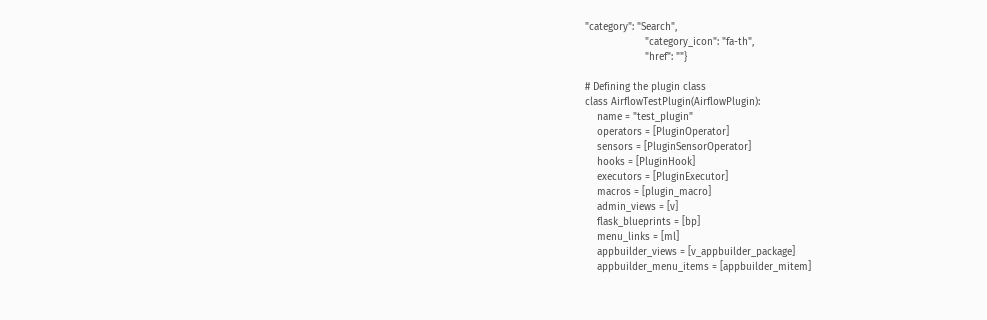"category": "Search",
                    "category_icon": "fa-th",
                    "href": ""}

# Defining the plugin class
class AirflowTestPlugin(AirflowPlugin):
    name = "test_plugin"
    operators = [PluginOperator]
    sensors = [PluginSensorOperator]
    hooks = [PluginHook]
    executors = [PluginExecutor]
    macros = [plugin_macro]
    admin_views = [v]
    flask_blueprints = [bp]
    menu_links = [ml]
    appbuilder_views = [v_appbuilder_package]
    appbuilder_menu_items = [appbuilder_mitem]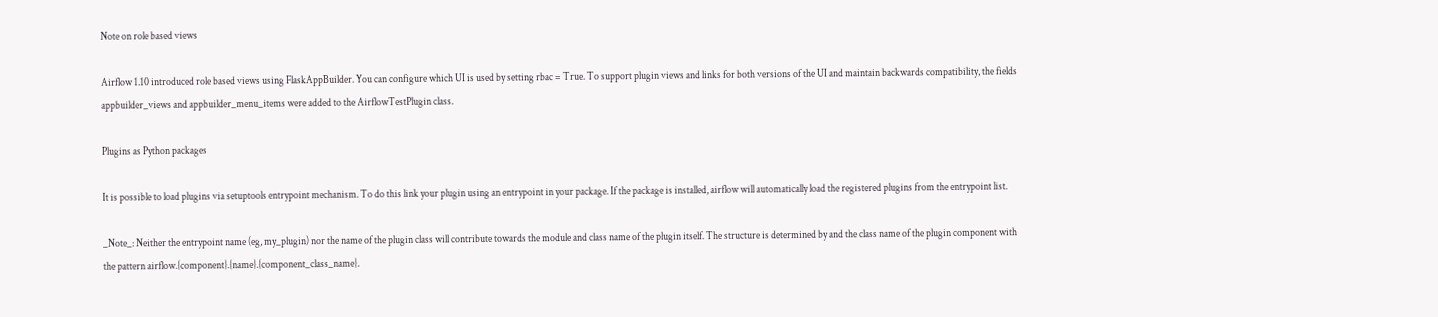Note on role based views

Airflow 1.10 introduced role based views using FlaskAppBuilder. You can configure which UI is used by setting rbac = True. To support plugin views and links for both versions of the UI and maintain backwards compatibility, the fields appbuilder_views and appbuilder_menu_items were added to the AirflowTestPlugin class.

Plugins as Python packages

It is possible to load plugins via setuptools entrypoint mechanism. To do this link your plugin using an entrypoint in your package. If the package is installed, airflow will automatically load the registered plugins from the entrypoint list.

_Note_: Neither the entrypoint name (eg, my_plugin) nor the name of the plugin class will contribute towards the module and class name of the plugin itself. The structure is determined by and the class name of the plugin component with the pattern airflow.{component}.{name}.{component_class_name}.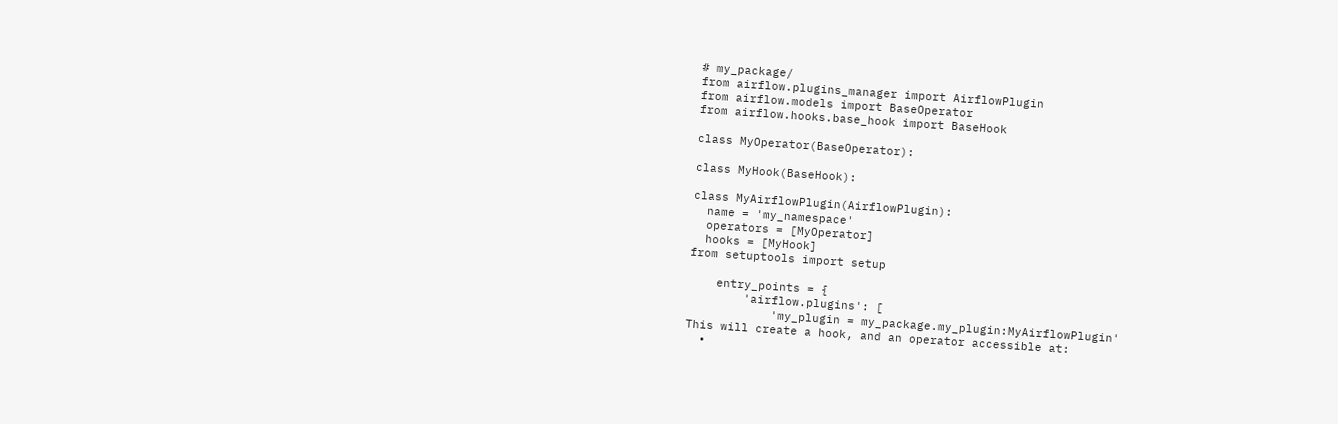# my_package/
from airflow.plugins_manager import AirflowPlugin
from airflow.models import BaseOperator
from airflow.hooks.base_hook import BaseHook

class MyOperator(BaseOperator):

class MyHook(BaseHook):

class MyAirflowPlugin(AirflowPlugin):
  name = 'my_namespace'
  operators = [MyOperator]
  hooks = [MyHook]
from setuptools import setup

    entry_points = {
        'airflow.plugins': [
            'my_plugin = my_package.my_plugin:MyAirflowPlugin'
This will create a hook, and an operator accessible at:
  •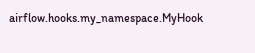airflow.hooks.my_namespace.MyHook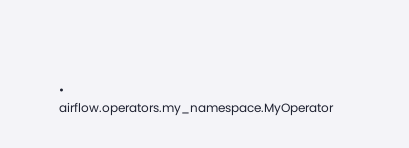• airflow.operators.my_namespace.MyOperator